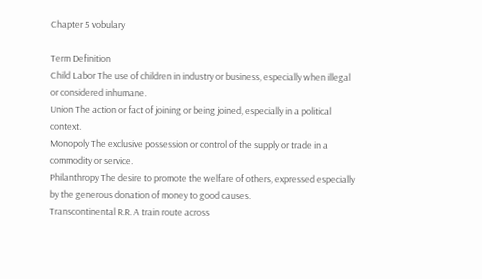Chapter 5 vobulary

Term Definition
Child Labor The use of children in industry or business, especially when illegal or considered inhumane.
Union The action or fact of joining or being joined, especially in a political context.
Monopoly The exclusive possession or control of the supply or trade in a commodity or service.
Philanthropy The desire to promote the welfare of others, expressed especially by the generous donation of money to good causes.
Transcontinental R.R. A train route across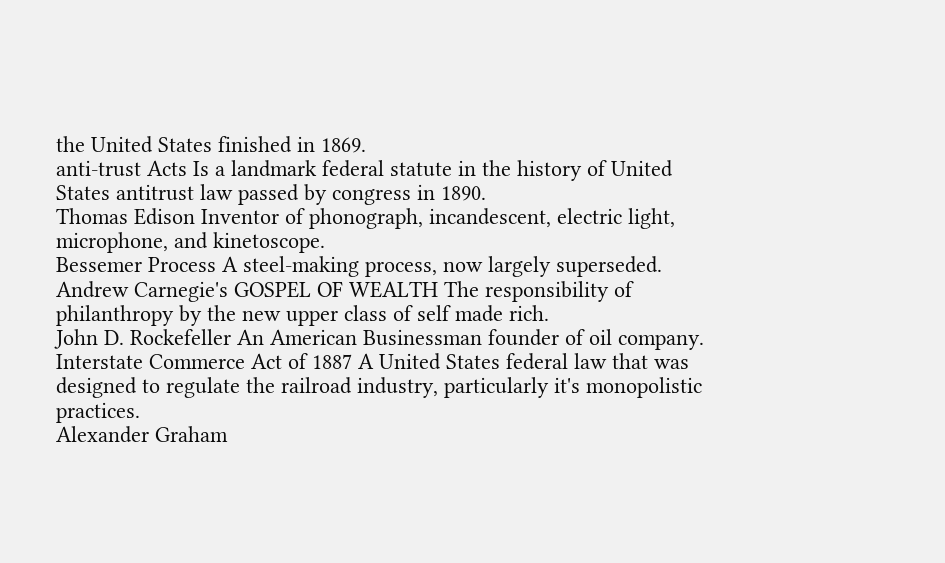the United States finished in 1869.
anti-trust Acts Is a landmark federal statute in the history of United States antitrust law passed by congress in 1890.
Thomas Edison Inventor of phonograph, incandescent, electric light, microphone, and kinetoscope.
Bessemer Process A steel-making process, now largely superseded.
Andrew Carnegie's GOSPEL OF WEALTH The responsibility of philanthropy by the new upper class of self made rich.
John D. Rockefeller An American Businessman founder of oil company.
Interstate Commerce Act of 1887 A United States federal law that was designed to regulate the railroad industry, particularly it's monopolistic practices.
Alexander Graham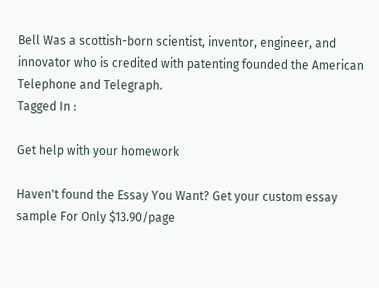Bell Was a scottish-born scientist, inventor, engineer, and innovator who is credited with patenting founded the American Telephone and Telegraph.
Tagged In :

Get help with your homework

Haven't found the Essay You Want? Get your custom essay sample For Only $13.90/page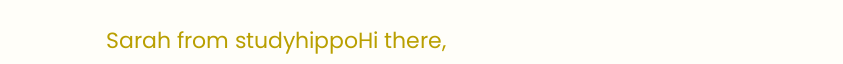Sarah from studyhippoHi there,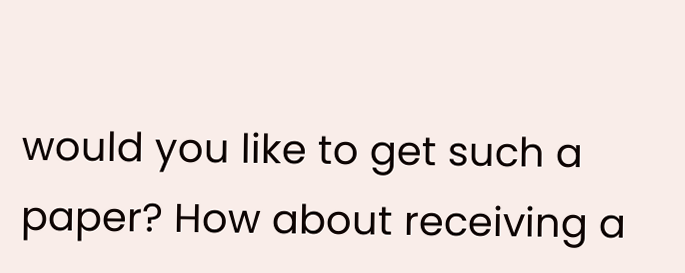would you like to get such a paper? How about receiving a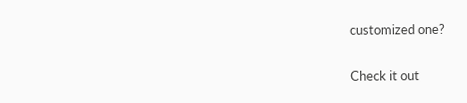customized one?

Check it out